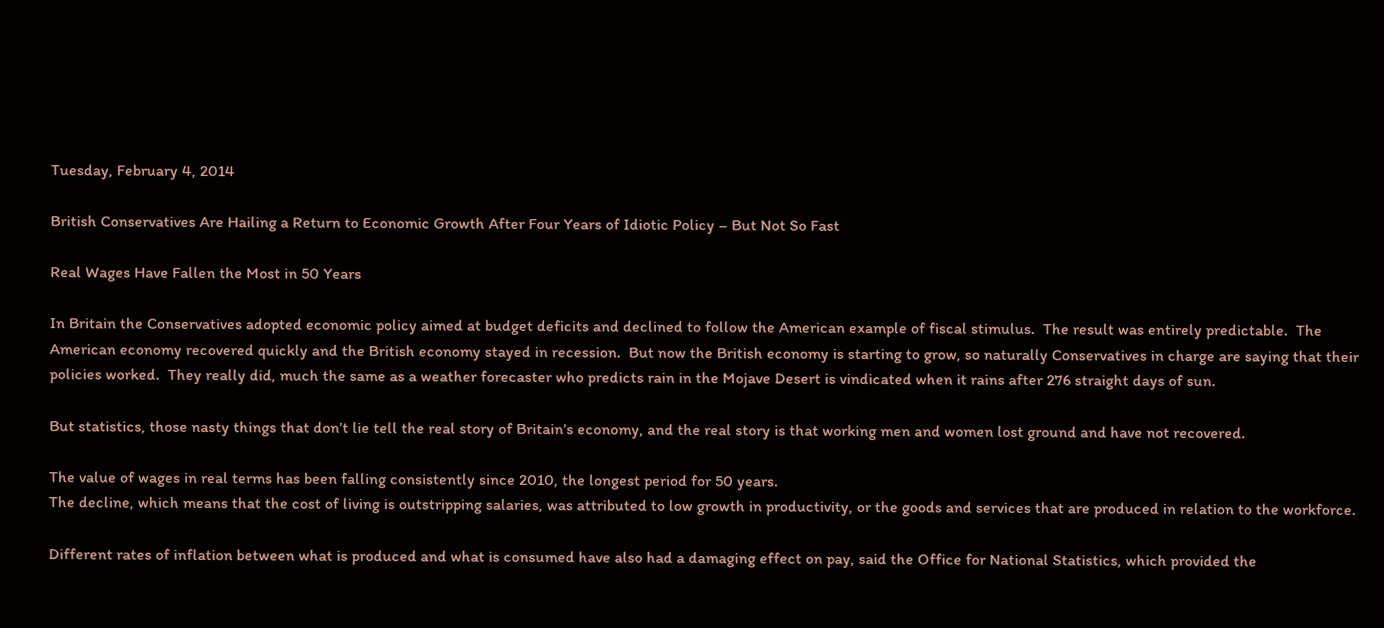Tuesday, February 4, 2014

British Conservatives Are Hailing a Return to Economic Growth After Four Years of Idiotic Policy – But Not So Fast

Real Wages Have Fallen the Most in 50 Years

In Britain the Conservatives adopted economic policy aimed at budget deficits and declined to follow the American example of fiscal stimulus.  The result was entirely predictable.  The American economy recovered quickly and the British economy stayed in recession.  But now the British economy is starting to grow, so naturally Conservatives in charge are saying that their policies worked.  They really did, much the same as a weather forecaster who predicts rain in the Mojave Desert is vindicated when it rains after 276 straight days of sun.

But statistics, those nasty things that don’t lie tell the real story of Britain’s economy, and the real story is that working men and women lost ground and have not recovered.

The value of wages in real terms has been falling consistently since 2010, the longest period for 50 years.
The decline, which means that the cost of living is outstripping salaries, was attributed to low growth in productivity, or the goods and services that are produced in relation to the workforce.

Different rates of inflation between what is produced and what is consumed have also had a damaging effect on pay, said the Office for National Statistics, which provided the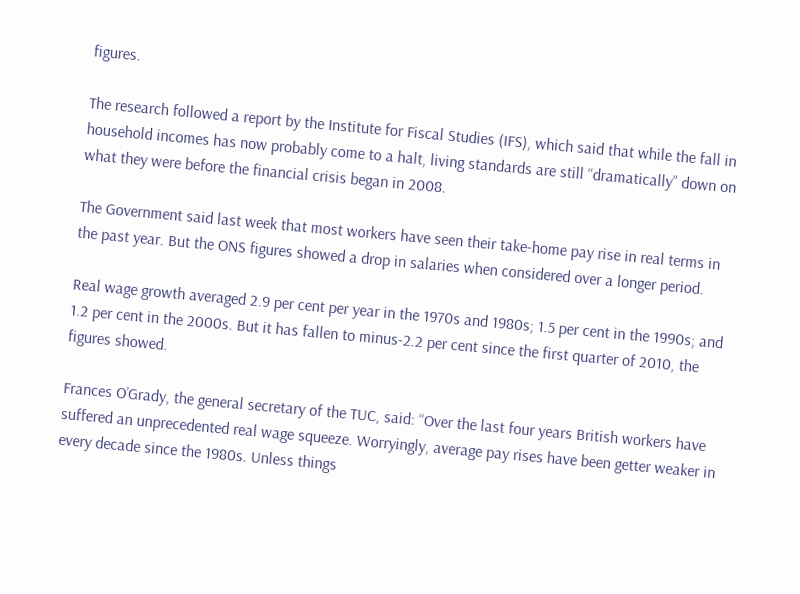figures.

The research followed a report by the Institute for Fiscal Studies (IFS), which said that while the fall in household incomes has now probably come to a halt, living standards are still “dramatically” down on what they were before the financial crisis began in 2008.

The Government said last week that most workers have seen their take-home pay rise in real terms in the past year. But the ONS figures showed a drop in salaries when considered over a longer period.

Real wage growth averaged 2.9 per cent per year in the 1970s and 1980s; 1.5 per cent in the 1990s; and 1.2 per cent in the 2000s. But it has fallen to minus-2.2 per cent since the first quarter of 2010, the figures showed.

Frances O’Grady, the general secretary of the TUC, said: “Over the last four years British workers have suffered an unprecedented real wage squeeze. Worryingly, average pay rises have been getter weaker in every decade since the 1980s. Unless things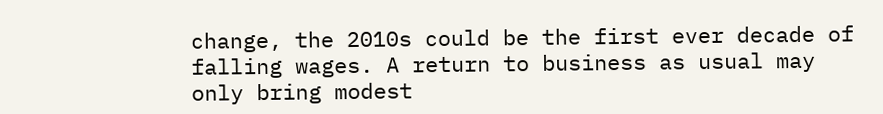change, the 2010s could be the first ever decade of falling wages. A return to business as usual may only bring modest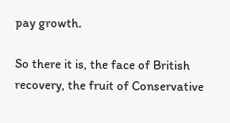pay growth.

So there it is, the face of British recovery, the fruit of Conservative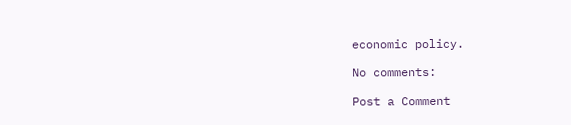economic policy.

No comments:

Post a Comment